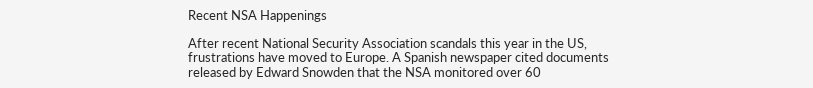Recent NSA Happenings

After recent National Security Association scandals this year in the US, frustrations have moved to Europe. A Spanish newspaper cited documents released by Edward Snowden that the NSA monitored over 60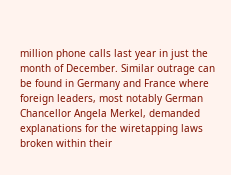million phone calls last year in just the month of December. Similar outrage can be found in Germany and France where foreign leaders, most notably German Chancellor Angela Merkel, demanded explanations for the wiretapping laws broken within their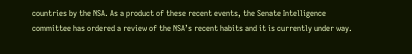countries by the NSA. As a product of these recent events, the Senate Intelligence committee has ordered a review of the NSA’s recent habits and it is currently under way.